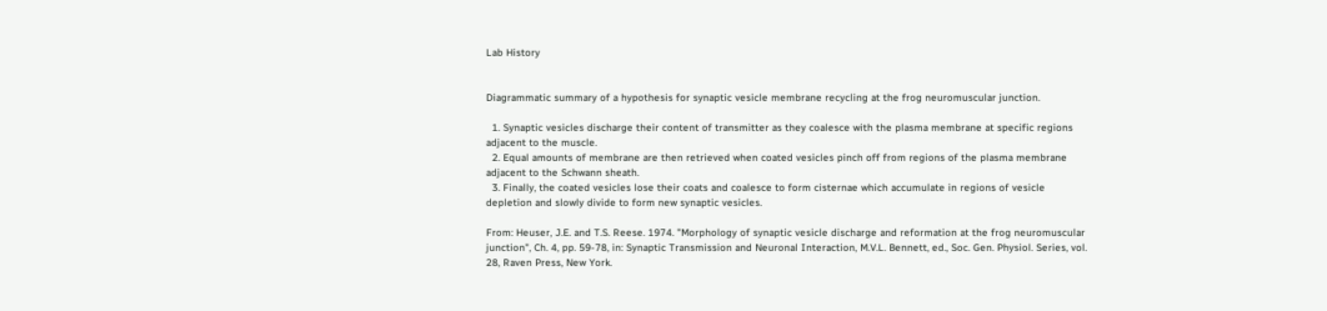Lab History


Diagrammatic summary of a hypothesis for synaptic vesicle membrane recycling at the frog neuromuscular junction.

  1. Synaptic vesicles discharge their content of transmitter as they coalesce with the plasma membrane at specific regions adjacent to the muscle.
  2. Equal amounts of membrane are then retrieved when coated vesicles pinch off from regions of the plasma membrane adjacent to the Schwann sheath.
  3. Finally, the coated vesicles lose their coats and coalesce to form cisternae which accumulate in regions of vesicle depletion and slowly divide to form new synaptic vesicles.

From: Heuser, J.E. and T.S. Reese. 1974. "Morphology of synaptic vesicle discharge and reformation at the frog neuromuscular junction", Ch. 4, pp. 59-78, in: Synaptic Transmission and Neuronal Interaction, M.V.L. Bennett, ed., Soc. Gen. Physiol. Series, vol. 28, Raven Press, New York.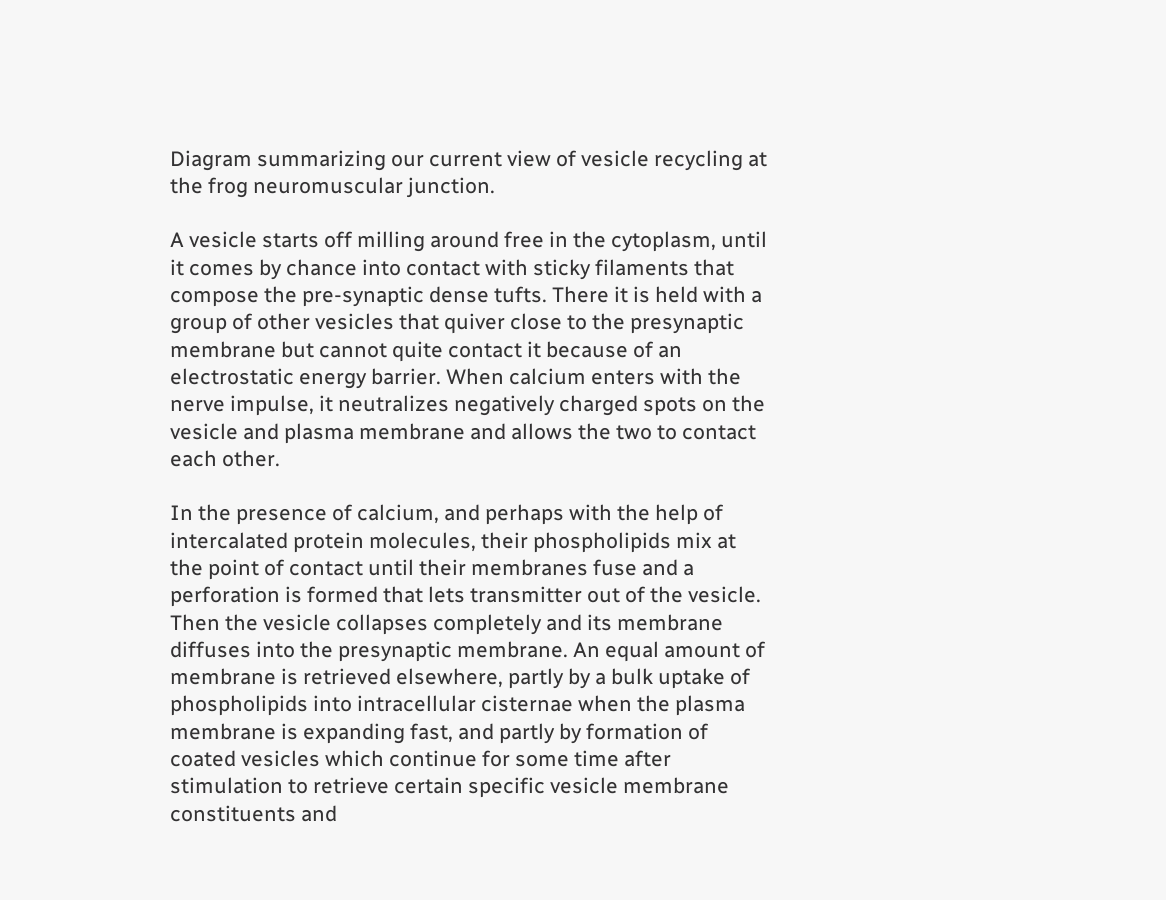Diagram summarizing our current view of vesicle recycling at the frog neuromuscular junction.

A vesicle starts off milling around free in the cytoplasm, until it comes by chance into contact with sticky filaments that compose the pre-synaptic dense tufts. There it is held with a group of other vesicles that quiver close to the presynaptic membrane but cannot quite contact it because of an electrostatic energy barrier. When calcium enters with the nerve impulse, it neutralizes negatively charged spots on the vesicle and plasma membrane and allows the two to contact each other.

In the presence of calcium, and perhaps with the help of intercalated protein molecules, their phospholipids mix at the point of contact until their membranes fuse and a perforation is formed that lets transmitter out of the vesicle. Then the vesicle collapses completely and its membrane diffuses into the presynaptic membrane. An equal amount of membrane is retrieved elsewhere, partly by a bulk uptake of phospholipids into intracellular cisternae when the plasma membrane is expanding fast, and partly by formation of coated vesicles which continue for some time after stimulation to retrieve certain specific vesicle membrane constituents and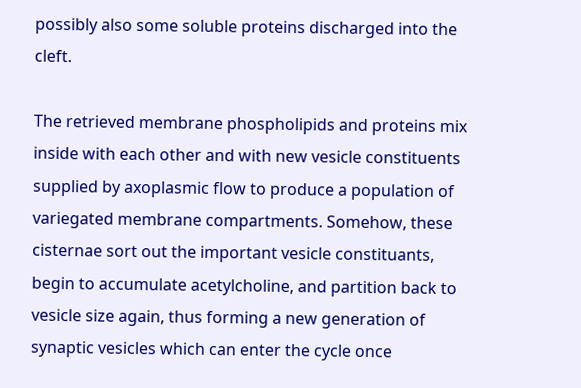possibly also some soluble proteins discharged into the cleft.

The retrieved membrane phospholipids and proteins mix inside with each other and with new vesicle constituents supplied by axoplasmic flow to produce a population of variegated membrane compartments. Somehow, these cisternae sort out the important vesicle constituants, begin to accumulate acetylcholine, and partition back to vesicle size again, thus forming a new generation of synaptic vesicles which can enter the cycle once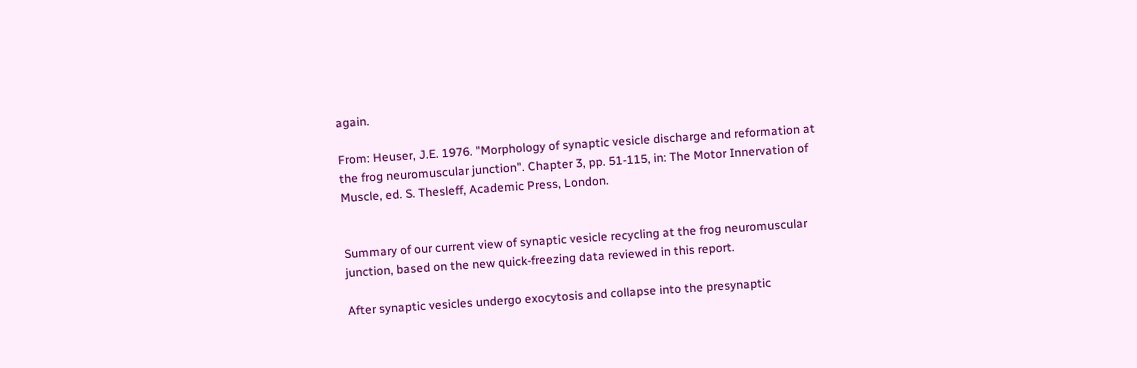again.

From: Heuser, J.E. 1976. "Morphology of synaptic vesicle discharge and reformation at the frog neuromuscular junction". Chapter 3, pp. 51-115, in: The Motor Innervation of Muscle, ed. S. Thesleff, Academic Press, London.


Summary of our current view of synaptic vesicle recycling at the frog neuromuscular junction, based on the new quick-freezing data reviewed in this report.

After synaptic vesicles undergo exocytosis and collapse into the presynaptic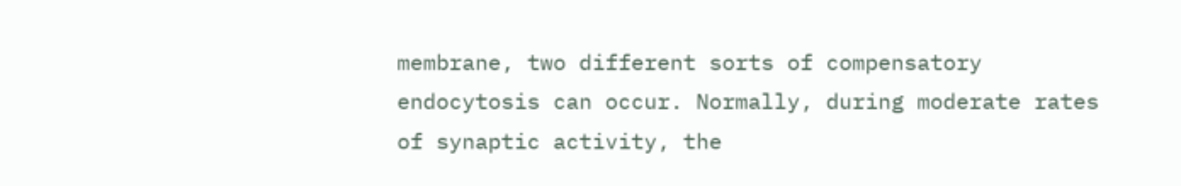membrane, two different sorts of compensatory endocytosis can occur. Normally, during moderate rates of synaptic activity, the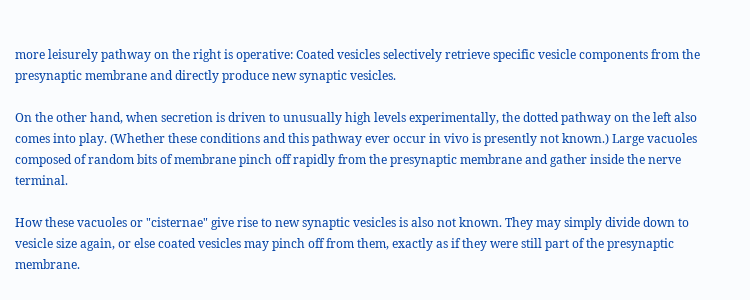more leisurely pathway on the right is operative: Coated vesicles selectively retrieve specific vesicle components from the presynaptic membrane and directly produce new synaptic vesicles.

On the other hand, when secretion is driven to unusually high levels experimentally, the dotted pathway on the left also comes into play. (Whether these conditions and this pathway ever occur in vivo is presently not known.) Large vacuoles composed of random bits of membrane pinch off rapidly from the presynaptic membrane and gather inside the nerve terminal.

How these vacuoles or "cisternae" give rise to new synaptic vesicles is also not known. They may simply divide down to vesicle size again, or else coated vesicles may pinch off from them, exactly as if they were still part of the presynaptic membrane.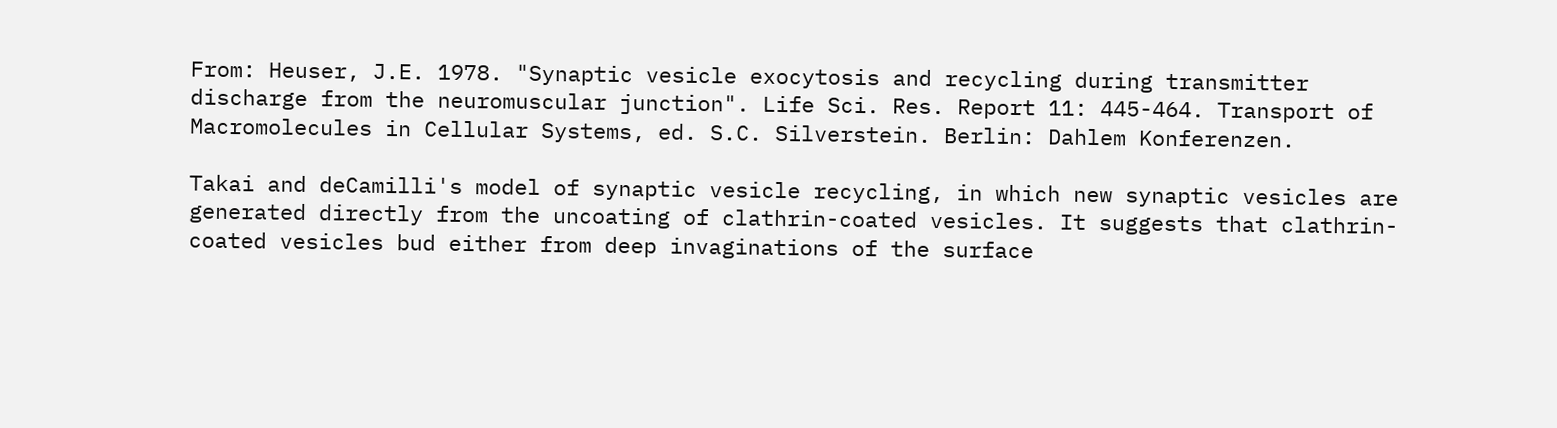From: Heuser, J.E. 1978. "Synaptic vesicle exocytosis and recycling during transmitter discharge from the neuromuscular junction". Life Sci. Res. Report 11: 445-464. Transport of Macromolecules in Cellular Systems, ed. S.C. Silverstein. Berlin: Dahlem Konferenzen.

Takai and deCamilli's model of synaptic vesicle recycling, in which new synaptic vesicles are generated directly from the uncoating of clathrin-coated vesicles. It suggests that clathrin-coated vesicles bud either from deep invaginations of the surface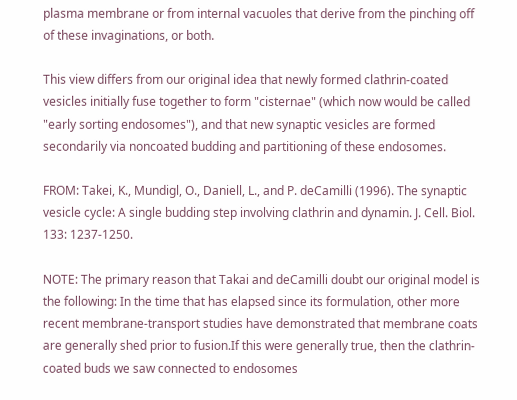plasma membrane or from internal vacuoles that derive from the pinching off of these invaginations, or both.

This view differs from our original idea that newly formed clathrin-coated vesicles initially fuse together to form "cisternae" (which now would be called "early sorting endosomes"), and that new synaptic vesicles are formed secondarily via noncoated budding and partitioning of these endosomes.

FROM: Takei, K., Mundigl, O., Daniell, L., and P. deCamilli (1996). The synaptic vesicle cycle: A single budding step involving clathrin and dynamin. J. Cell. Biol. 133: 1237-1250.

NOTE: The primary reason that Takai and deCamilli doubt our original model is the following: In the time that has elapsed since its formulation, other more recent membrane-transport studies have demonstrated that membrane coats are generally shed prior to fusion.If this were generally true, then the clathrin-coated buds we saw connected to endosomes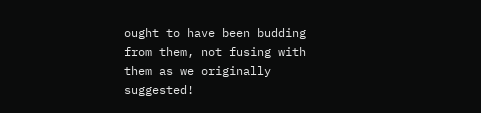ought to have been budding from them, not fusing with them as we originally suggested!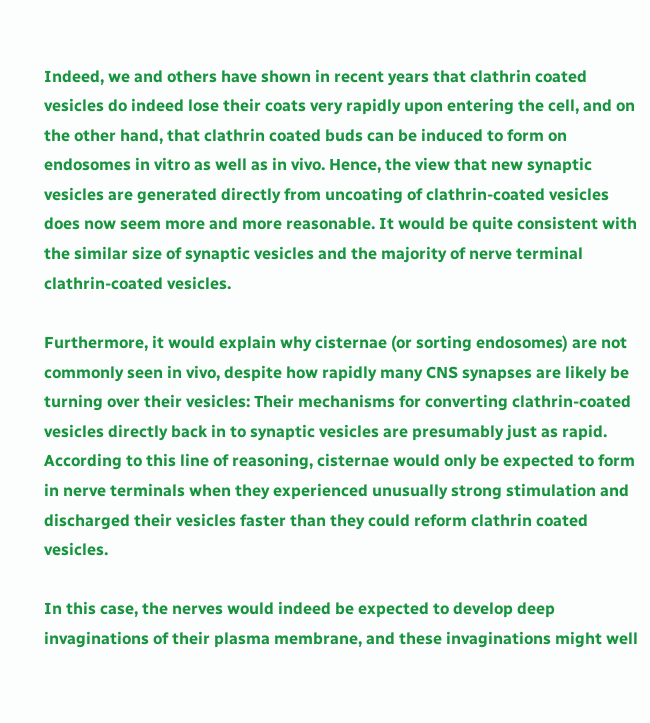Indeed, we and others have shown in recent years that clathrin coated vesicles do indeed lose their coats very rapidly upon entering the cell, and on the other hand, that clathrin coated buds can be induced to form on endosomes in vitro as well as in vivo. Hence, the view that new synaptic vesicles are generated directly from uncoating of clathrin-coated vesicles does now seem more and more reasonable. It would be quite consistent with the similar size of synaptic vesicles and the majority of nerve terminal clathrin-coated vesicles.

Furthermore, it would explain why cisternae (or sorting endosomes) are not commonly seen in vivo, despite how rapidly many CNS synapses are likely be turning over their vesicles: Their mechanisms for converting clathrin-coated vesicles directly back in to synaptic vesicles are presumably just as rapid. According to this line of reasoning, cisternae would only be expected to form in nerve terminals when they experienced unusually strong stimulation and discharged their vesicles faster than they could reform clathrin coated vesicles.

In this case, the nerves would indeed be expected to develop deep invaginations of their plasma membrane, and these invaginations might well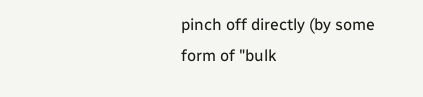pinch off directly (by some form of "bulk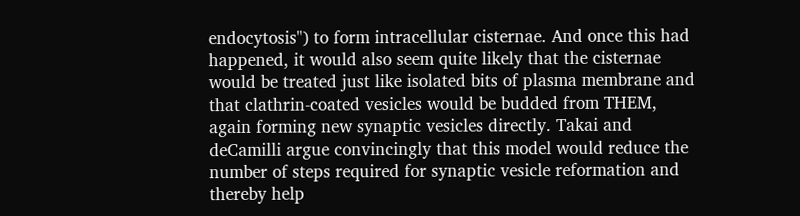endocytosis") to form intracellular cisternae. And once this had happened, it would also seem quite likely that the cisternae would be treated just like isolated bits of plasma membrane and that clathrin-coated vesicles would be budded from THEM, again forming new synaptic vesicles directly. Takai and deCamilli argue convincingly that this model would reduce the number of steps required for synaptic vesicle reformation and thereby help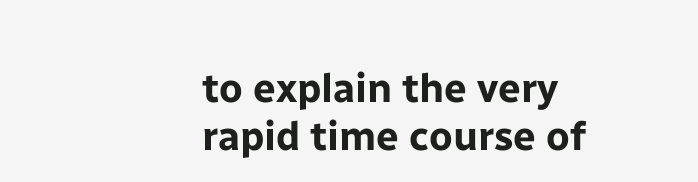to explain the very rapid time course of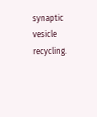synaptic vesicle recycling.